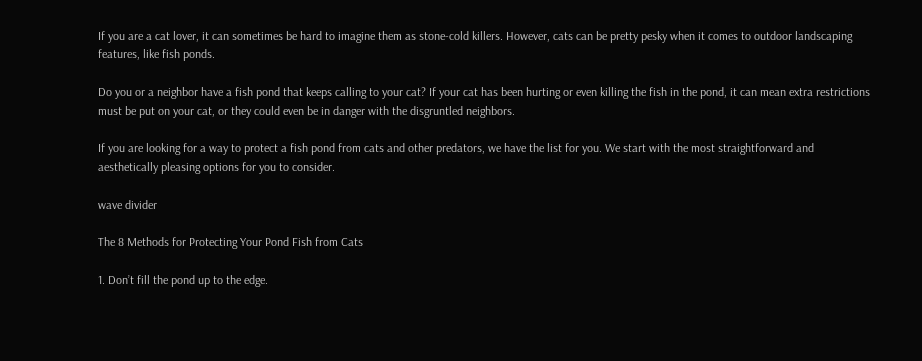If you are a cat lover, it can sometimes be hard to imagine them as stone-cold killers. However, cats can be pretty pesky when it comes to outdoor landscaping features, like fish ponds.

Do you or a neighbor have a fish pond that keeps calling to your cat? If your cat has been hurting or even killing the fish in the pond, it can mean extra restrictions must be put on your cat, or they could even be in danger with the disgruntled neighbors.

If you are looking for a way to protect a fish pond from cats and other predators, we have the list for you. We start with the most straightforward and aesthetically pleasing options for you to consider.

wave divider

The 8 Methods for Protecting Your Pond Fish from Cats

1. Don’t fill the pond up to the edge.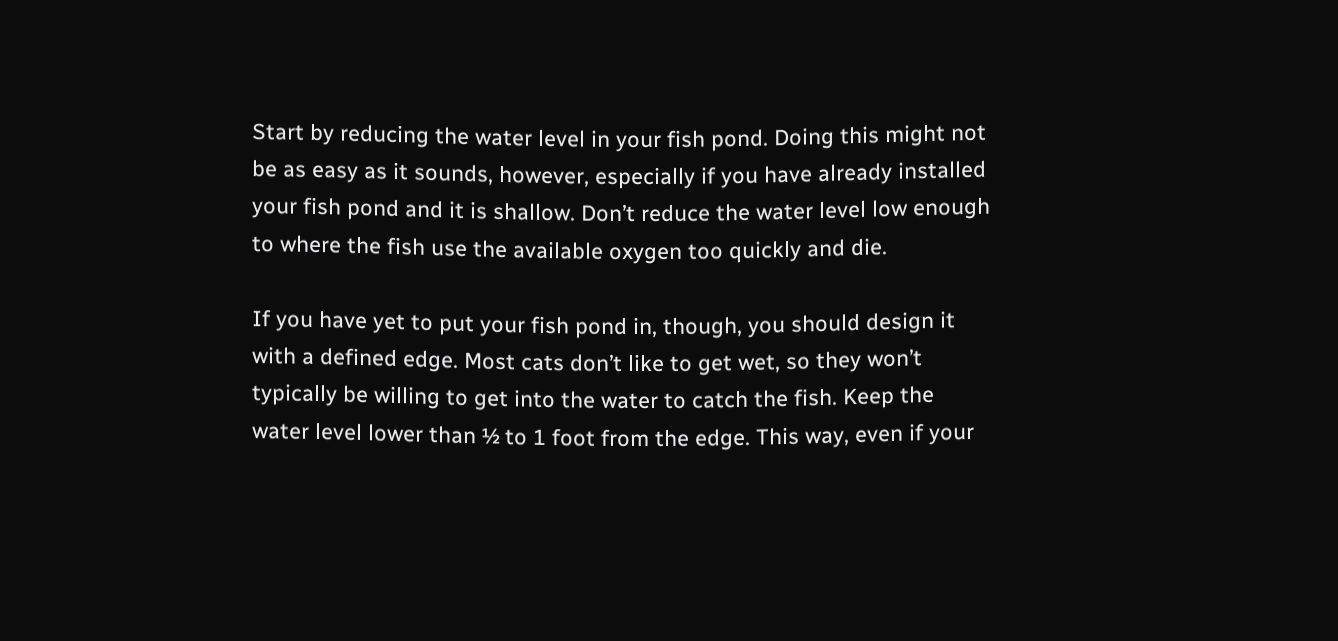Start by reducing the water level in your fish pond. Doing this might not be as easy as it sounds, however, especially if you have already installed your fish pond and it is shallow. Don’t reduce the water level low enough to where the fish use the available oxygen too quickly and die.

If you have yet to put your fish pond in, though, you should design it with a defined edge. Most cats don’t like to get wet, so they won’t typically be willing to get into the water to catch the fish. Keep the water level lower than ½ to 1 foot from the edge. This way, even if your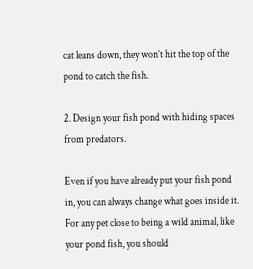cat leans down, they won’t hit the top of the pond to catch the fish.

2. Design your fish pond with hiding spaces from predators.

Even if you have already put your fish pond in, you can always change what goes inside it. For any pet close to being a wild animal, like your pond fish, you should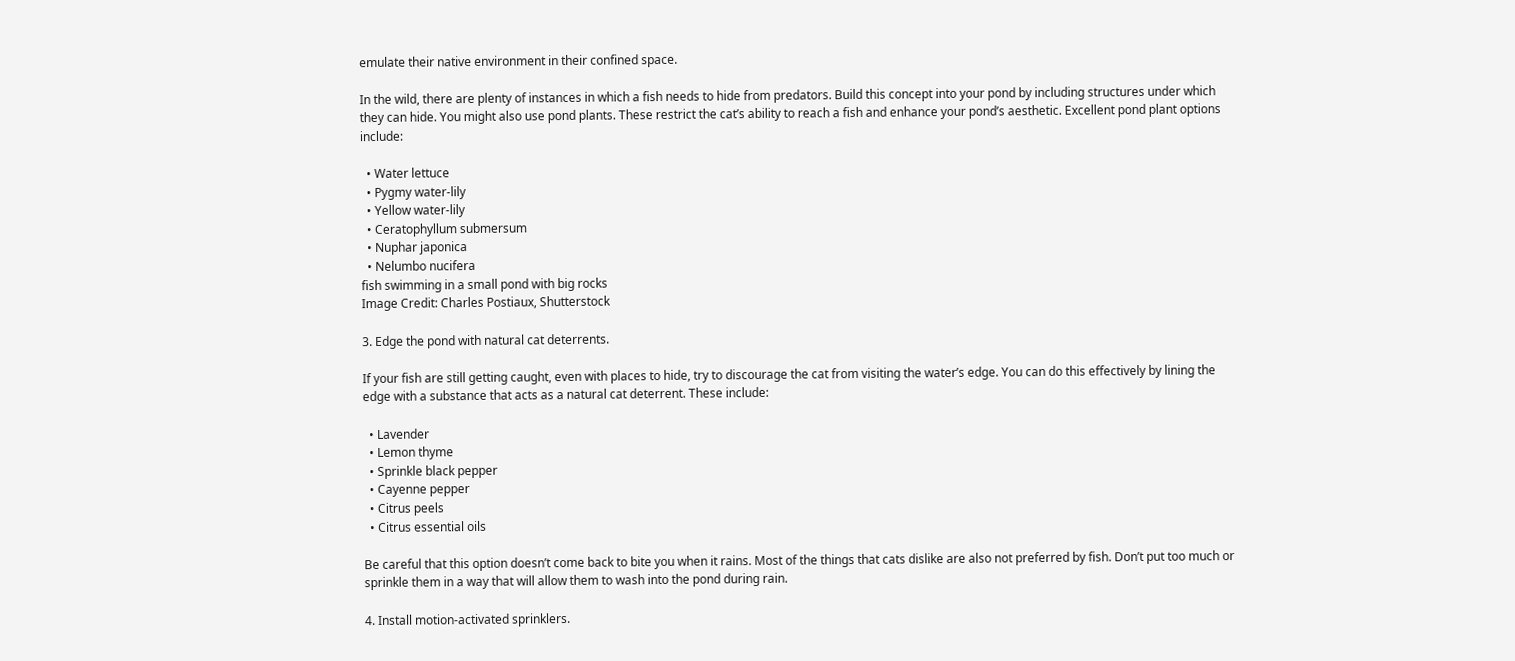emulate their native environment in their confined space.

In the wild, there are plenty of instances in which a fish needs to hide from predators. Build this concept into your pond by including structures under which they can hide. You might also use pond plants. These restrict the cat’s ability to reach a fish and enhance your pond’s aesthetic. Excellent pond plant options include:

  • Water lettuce
  • Pygmy water-lily
  • Yellow water-lily
  • Ceratophyllum submersum
  • Nuphar japonica
  • Nelumbo nucifera
fish swimming in a small pond with big rocks
Image Credit: Charles Postiaux, Shutterstock

3. Edge the pond with natural cat deterrents.

If your fish are still getting caught, even with places to hide, try to discourage the cat from visiting the water’s edge. You can do this effectively by lining the edge with a substance that acts as a natural cat deterrent. These include:

  • Lavender
  • Lemon thyme
  • Sprinkle black pepper
  • Cayenne pepper
  • Citrus peels
  • Citrus essential oils

Be careful that this option doesn’t come back to bite you when it rains. Most of the things that cats dislike are also not preferred by fish. Don’t put too much or sprinkle them in a way that will allow them to wash into the pond during rain.

4. Install motion-activated sprinklers.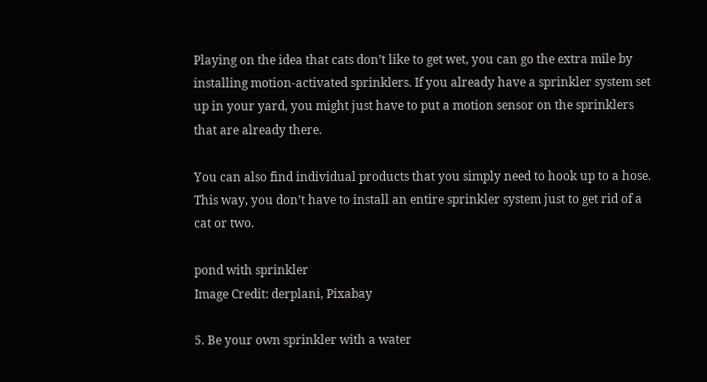Playing on the idea that cats don’t like to get wet, you can go the extra mile by installing motion-activated sprinklers. If you already have a sprinkler system set up in your yard, you might just have to put a motion sensor on the sprinklers that are already there.

You can also find individual products that you simply need to hook up to a hose. This way, you don’t have to install an entire sprinkler system just to get rid of a cat or two.

pond with sprinkler
Image Credit: derplani, Pixabay

5. Be your own sprinkler with a water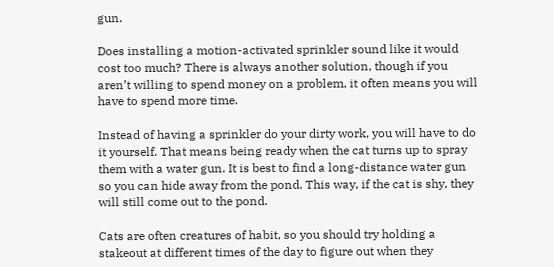gun.

Does installing a motion-activated sprinkler sound like it would cost too much? There is always another solution, though if you aren’t willing to spend money on a problem, it often means you will have to spend more time.

Instead of having a sprinkler do your dirty work, you will have to do it yourself. That means being ready when the cat turns up to spray them with a water gun. It is best to find a long-distance water gun so you can hide away from the pond. This way, if the cat is shy, they will still come out to the pond.

Cats are often creatures of habit, so you should try holding a stakeout at different times of the day to figure out when they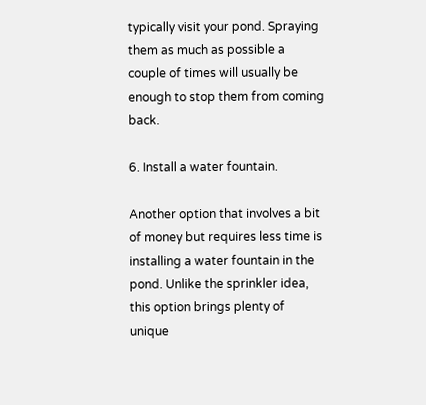typically visit your pond. Spraying them as much as possible a couple of times will usually be enough to stop them from coming back.

6. Install a water fountain.

Another option that involves a bit of money but requires less time is installing a water fountain in the pond. Unlike the sprinkler idea, this option brings plenty of unique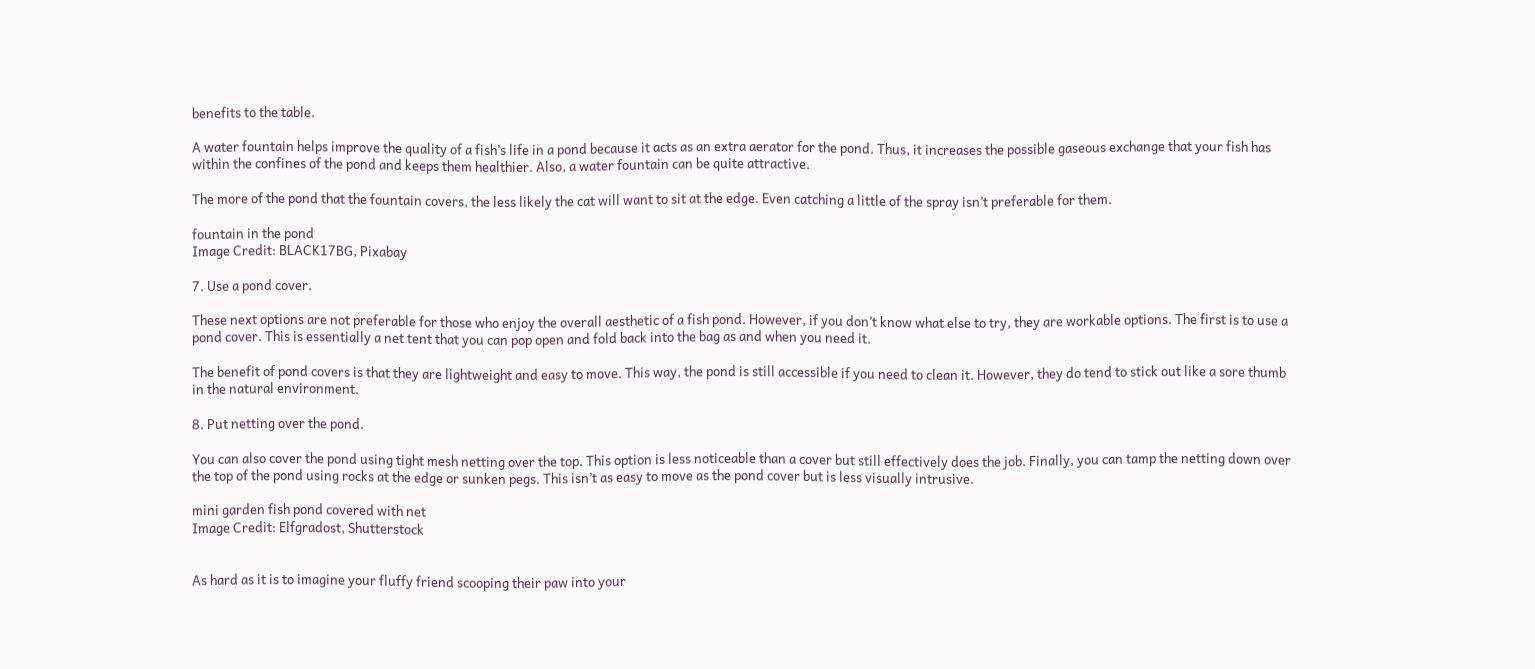benefits to the table.

A water fountain helps improve the quality of a fish’s life in a pond because it acts as an extra aerator for the pond. Thus, it increases the possible gaseous exchange that your fish has within the confines of the pond and keeps them healthier. Also, a water fountain can be quite attractive.

The more of the pond that the fountain covers, the less likely the cat will want to sit at the edge. Even catching a little of the spray isn’t preferable for them.

fountain in the pond
Image Credit: BLACK17BG, Pixabay

7. Use a pond cover.

These next options are not preferable for those who enjoy the overall aesthetic of a fish pond. However, if you don’t know what else to try, they are workable options. The first is to use a pond cover. This is essentially a net tent that you can pop open and fold back into the bag as and when you need it.

The benefit of pond covers is that they are lightweight and easy to move. This way, the pond is still accessible if you need to clean it. However, they do tend to stick out like a sore thumb in the natural environment.

8. Put netting over the pond.

You can also cover the pond using tight mesh netting over the top. This option is less noticeable than a cover but still effectively does the job. Finally, you can tamp the netting down over the top of the pond using rocks at the edge or sunken pegs. This isn’t as easy to move as the pond cover but is less visually intrusive.

mini garden fish pond covered with net
Image Credit: Elfgradost, Shutterstock


As hard as it is to imagine your fluffy friend scooping their paw into your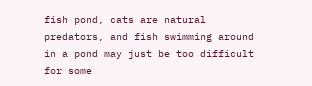fish pond, cats are natural predators, and fish swimming around in a pond may just be too difficult for some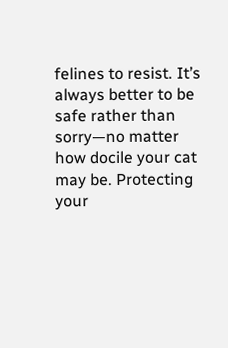felines to resist. It’s always better to be safe rather than sorry—no matter how docile your cat may be. Protecting your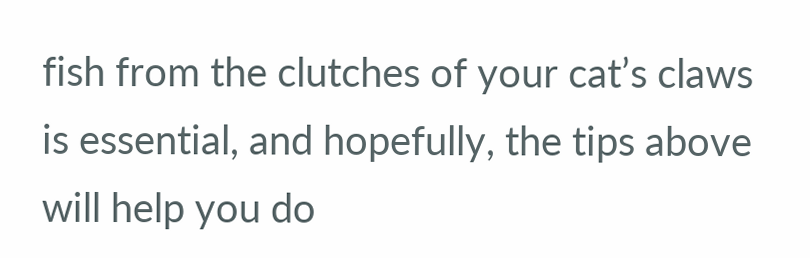fish from the clutches of your cat’s claws is essential, and hopefully, the tips above will help you do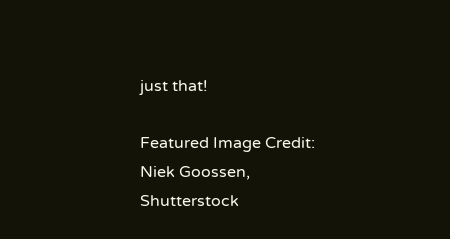just that!

Featured Image Credit: Niek Goossen, Shutterstock